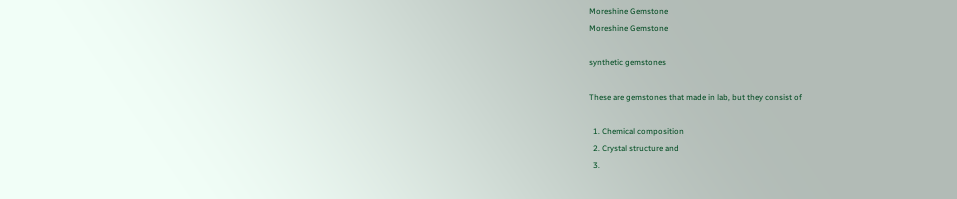Moreshine Gemstone
Moreshine Gemstone

synthetic gemstones

These are gemstones that made in lab, but they consist of

  1. Chemical composition
  2. Crystal structure and
  3.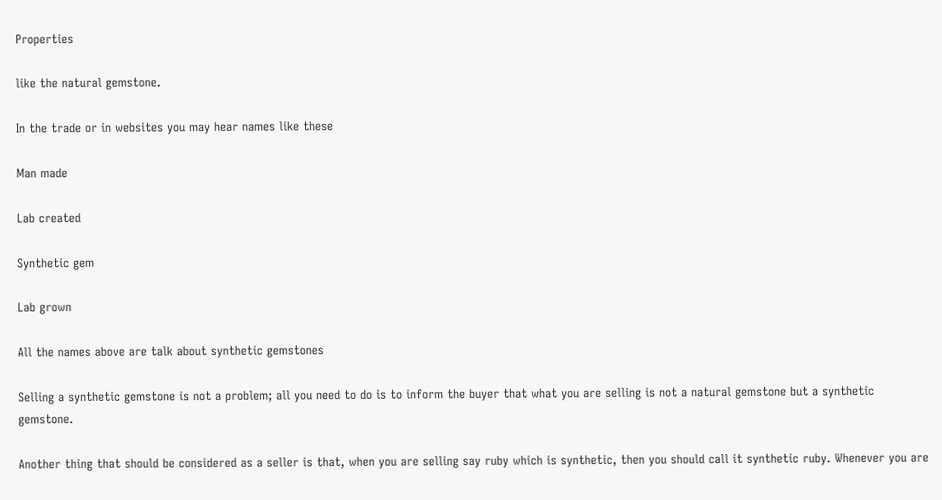Properties

like the natural gemstone.

In the trade or in websites you may hear names like these

Man made

Lab created

Synthetic gem

Lab grown

All the names above are talk about synthetic gemstones

Selling a synthetic gemstone is not a problem; all you need to do is to inform the buyer that what you are selling is not a natural gemstone but a synthetic gemstone.

Another thing that should be considered as a seller is that, when you are selling say ruby which is synthetic, then you should call it synthetic ruby. Whenever you are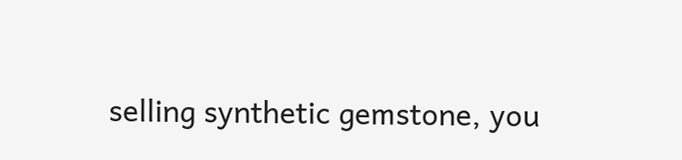selling synthetic gemstone, you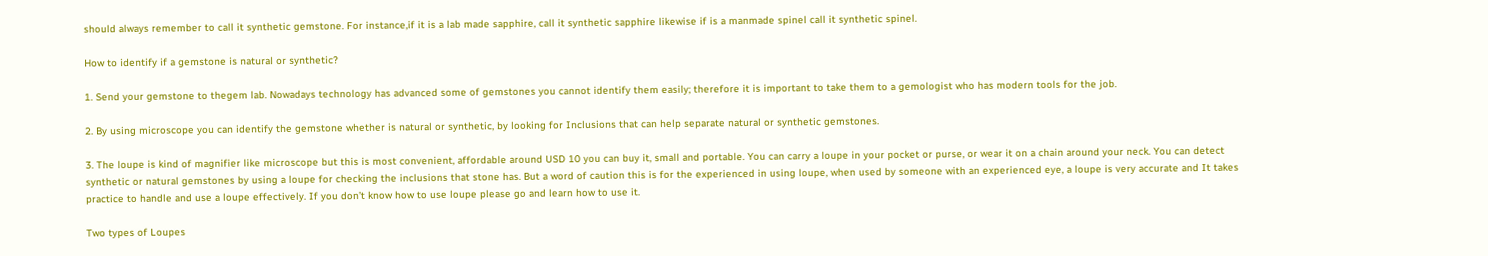should always remember to call it synthetic gemstone. For instance,if it is a lab made sapphire, call it synthetic sapphire likewise if is a manmade spinel call it synthetic spinel.

How to identify if a gemstone is natural or synthetic?

1. Send your gemstone to thegem lab. Nowadays technology has advanced some of gemstones you cannot identify them easily; therefore it is important to take them to a gemologist who has modern tools for the job.

2. By using microscope you can identify the gemstone whether is natural or synthetic, by looking for Inclusions that can help separate natural or synthetic gemstones.

3. The loupe is kind of magnifier like microscope but this is most convenient, affordable around USD 10 you can buy it, small and portable. You can carry a loupe in your pocket or purse, or wear it on a chain around your neck. You can detect synthetic or natural gemstones by using a loupe for checking the inclusions that stone has. But a word of caution this is for the experienced in using loupe, when used by someone with an experienced eye, a loupe is very accurate and It takes practice to handle and use a loupe effectively. If you don’t know how to use loupe please go and learn how to use it.

Two types of Loupes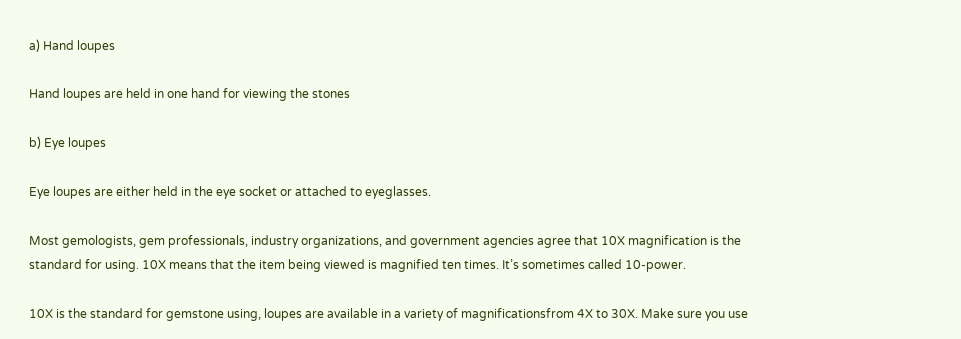a) Hand loupes

Hand loupes are held in one hand for viewing the stones

b) Eye loupes

Eye loupes are either held in the eye socket or attached to eyeglasses.

Most gemologists, gem professionals, industry organizations, and government agencies agree that 10X magnification is the standard for using. 10X means that the item being viewed is magnified ten times. It’s sometimes called 10-power.

10X is the standard for gemstone using, loupes are available in a variety of magnificationsfrom 4X to 30X. Make sure you use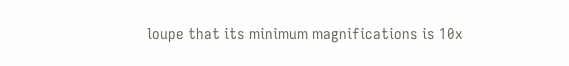loupe that its minimum magnifications is 10x